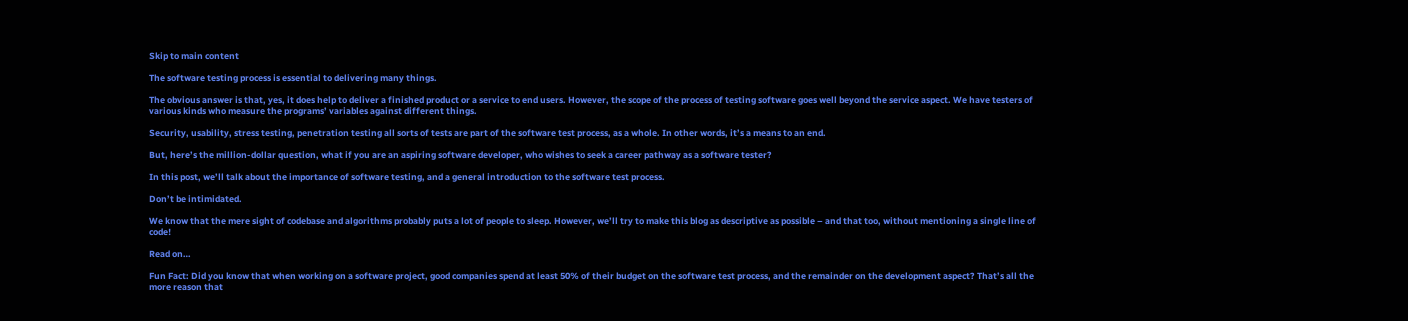Skip to main content

The software testing process is essential to delivering many things.

The obvious answer is that, yes, it does help to deliver a finished product or a service to end users. However, the scope of the process of testing software goes well beyond the service aspect. We have testers of various kinds who measure the programs’ variables against different things.

Security, usability, stress testing, penetration testing all sorts of tests are part of the software test process, as a whole. In other words, it’s a means to an end.

But, here’s the million-dollar question, what if you are an aspiring software developer, who wishes to seek a career pathway as a software tester?

In this post, we’ll talk about the importance of software testing, and a general introduction to the software test process.

Don’t be intimidated.

We know that the mere sight of codebase and algorithms probably puts a lot of people to sleep. However, we’ll try to make this blog as descriptive as possible – and that too, without mentioning a single line of code!

Read on…

Fun Fact: Did you know that when working on a software project, good companies spend at least 50% of their budget on the software test process, and the remainder on the development aspect? That’s all the more reason that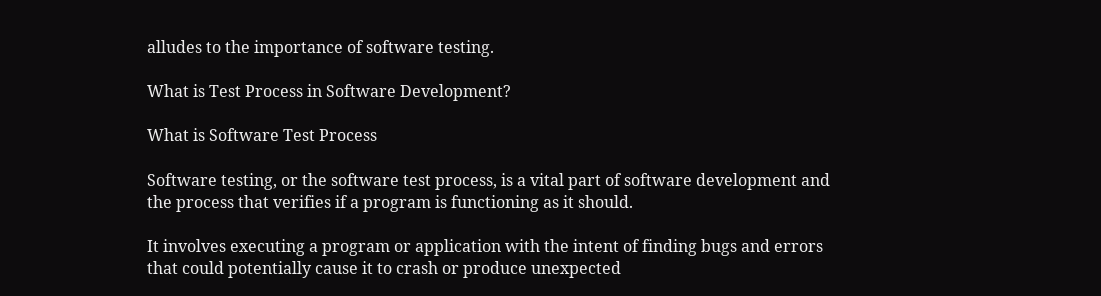alludes to the importance of software testing.

What is Test Process in Software Development?

What is Software Test Process

Software testing, or the software test process, is a vital part of software development and the process that verifies if a program is functioning as it should.

It involves executing a program or application with the intent of finding bugs and errors that could potentially cause it to crash or produce unexpected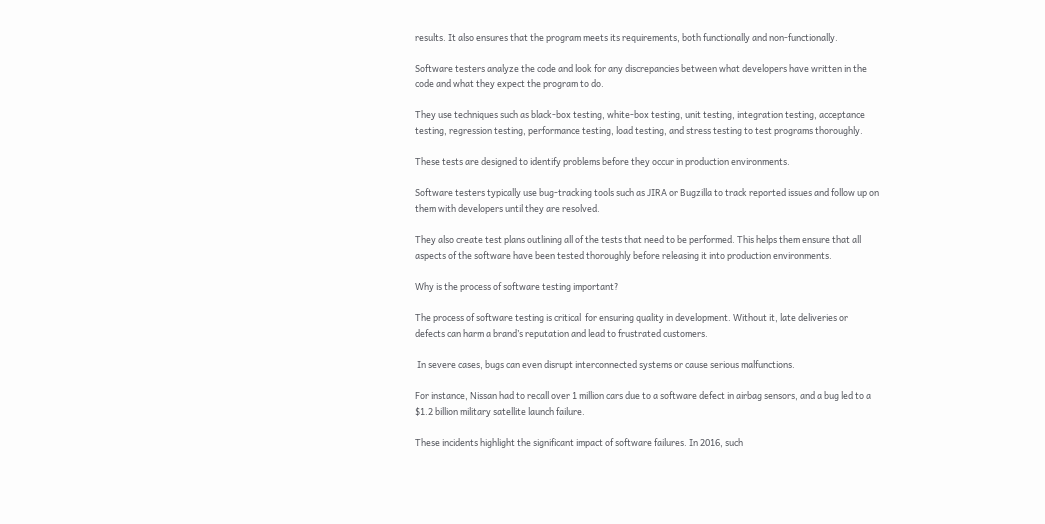results. It also ensures that the program meets its requirements, both functionally and non-functionally.

Software testers analyze the code and look for any discrepancies between what developers have written in the code and what they expect the program to do.

They use techniques such as black-box testing, white-box testing, unit testing, integration testing, acceptance testing, regression testing, performance testing, load testing, and stress testing to test programs thoroughly.

These tests are designed to identify problems before they occur in production environments.

Software testers typically use bug-tracking tools such as JIRA or Bugzilla to track reported issues and follow up on them with developers until they are resolved.

They also create test plans outlining all of the tests that need to be performed. This helps them ensure that all aspects of the software have been tested thoroughly before releasing it into production environments.

Why is the process of software testing important?

The process of software testing is critical  for ensuring quality in development. Without it, late deliveries or defects can harm a brand’s reputation and lead to frustrated customers.

 In severe cases, bugs can even disrupt interconnected systems or cause serious malfunctions.

For instance, Nissan had to recall over 1 million cars due to a software defect in airbag sensors, and a bug led to a $1.2 billion military satellite launch failure.

These incidents highlight the significant impact of software failures. In 2016, such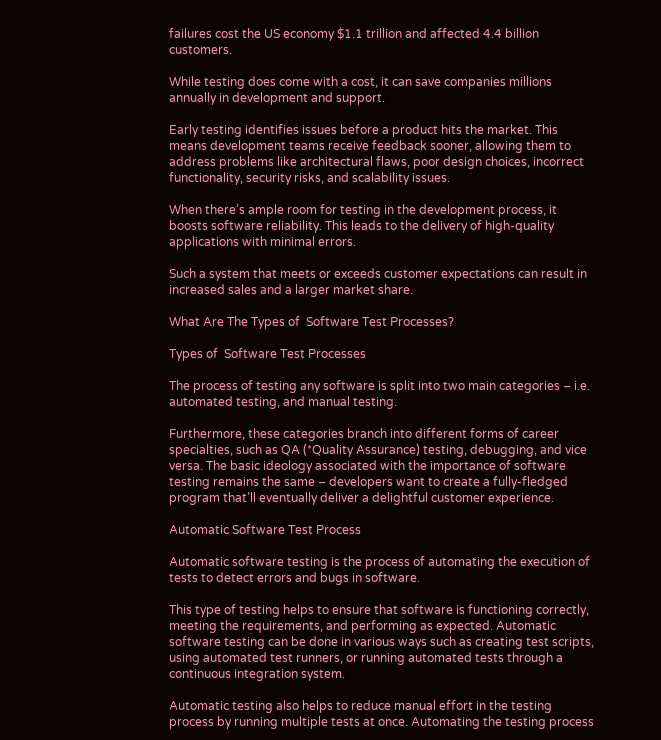failures cost the US economy $1.1 trillion and affected 4.4 billion customers.

While testing does come with a cost, it can save companies millions annually in development and support.

Early testing identifies issues before a product hits the market. This means development teams receive feedback sooner, allowing them to address problems like architectural flaws, poor design choices, incorrect functionality, security risks, and scalability issues.

When there’s ample room for testing in the development process, it boosts software reliability. This leads to the delivery of high-quality applications with minimal errors.

Such a system that meets or exceeds customer expectations can result in increased sales and a larger market share.

What Are The Types of  Software Test Processes?

Types of  Software Test Processes

The process of testing any software is split into two main categories – i.e. automated testing, and manual testing.

Furthermore, these categories branch into different forms of career specialties, such as QA (*Quality Assurance) testing, debugging, and vice versa. The basic ideology associated with the importance of software testing remains the same – developers want to create a fully-fledged program that’ll eventually deliver a delightful customer experience.

Automatic Software Test Process

Automatic software testing is the process of automating the execution of tests to detect errors and bugs in software.

This type of testing helps to ensure that software is functioning correctly, meeting the requirements, and performing as expected. Automatic software testing can be done in various ways such as creating test scripts, using automated test runners, or running automated tests through a continuous integration system.

Automatic testing also helps to reduce manual effort in the testing process by running multiple tests at once. Automating the testing process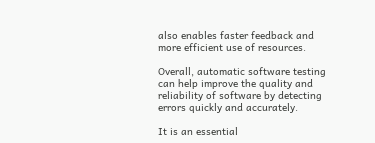also enables faster feedback and more efficient use of resources.

Overall, automatic software testing can help improve the quality and reliability of software by detecting errors quickly and accurately.

It is an essential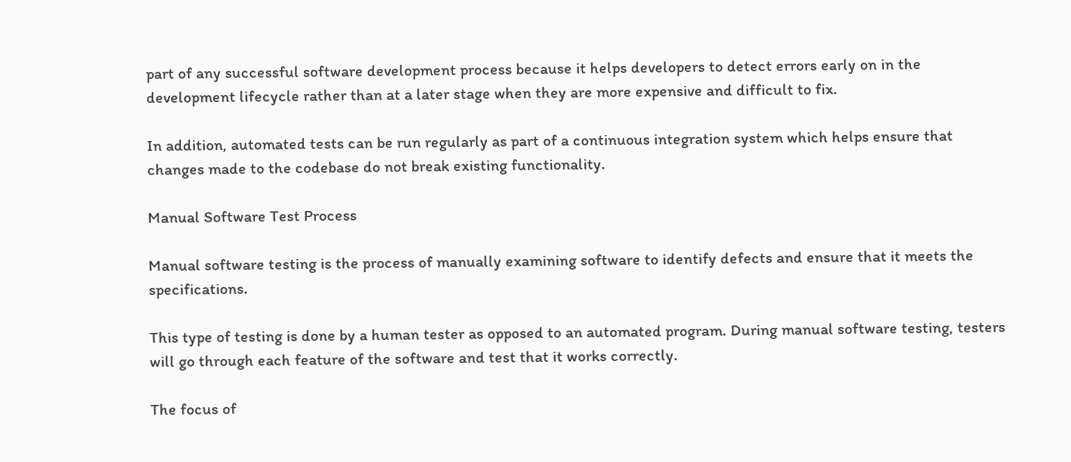part of any successful software development process because it helps developers to detect errors early on in the development lifecycle rather than at a later stage when they are more expensive and difficult to fix.

In addition, automated tests can be run regularly as part of a continuous integration system which helps ensure that changes made to the codebase do not break existing functionality.

Manual Software Test Process

Manual software testing is the process of manually examining software to identify defects and ensure that it meets the specifications.

This type of testing is done by a human tester as opposed to an automated program. During manual software testing, testers will go through each feature of the software and test that it works correctly.

The focus of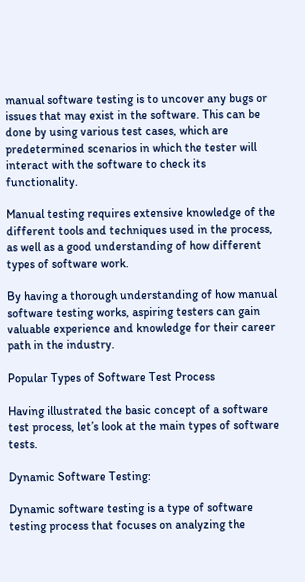manual software testing is to uncover any bugs or issues that may exist in the software. This can be done by using various test cases, which are predetermined scenarios in which the tester will interact with the software to check its functionality.

Manual testing requires extensive knowledge of the different tools and techniques used in the process, as well as a good understanding of how different types of software work.

By having a thorough understanding of how manual software testing works, aspiring testers can gain valuable experience and knowledge for their career path in the industry.

Popular Types of Software Test Process

Having illustrated the basic concept of a software test process, let’s look at the main types of software tests.

Dynamic Software Testing:

Dynamic software testing is a type of software testing process that focuses on analyzing the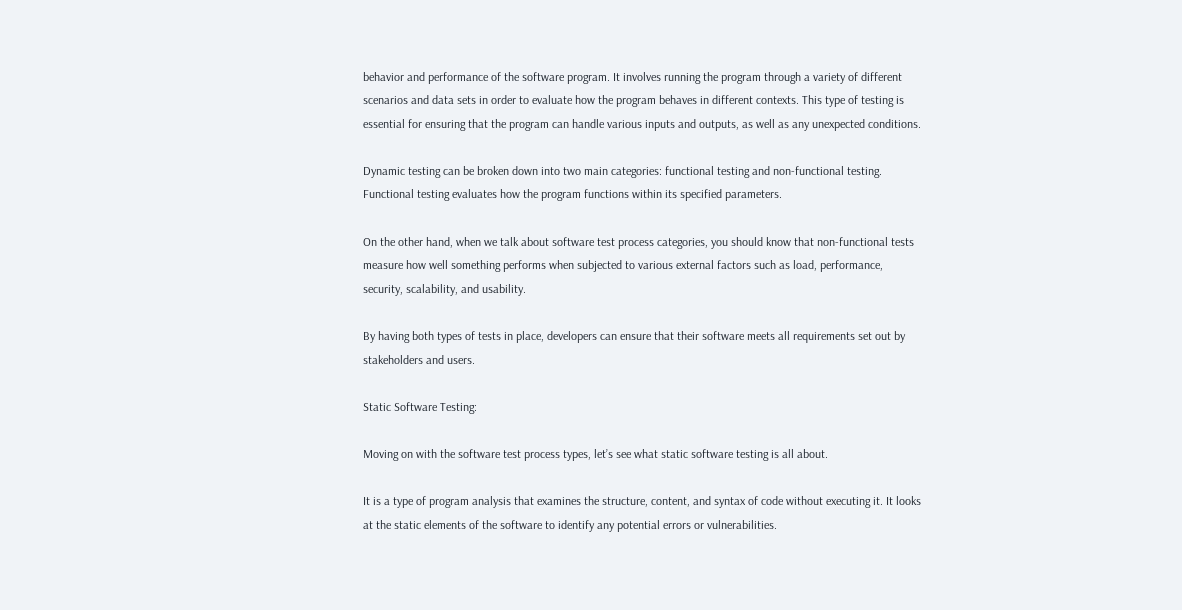behavior and performance of the software program. It involves running the program through a variety of different scenarios and data sets in order to evaluate how the program behaves in different contexts. This type of testing is essential for ensuring that the program can handle various inputs and outputs, as well as any unexpected conditions.

Dynamic testing can be broken down into two main categories: functional testing and non-functional testing. Functional testing evaluates how the program functions within its specified parameters.

On the other hand, when we talk about software test process categories, you should know that non-functional tests measure how well something performs when subjected to various external factors such as load, performance, security, scalability, and usability.

By having both types of tests in place, developers can ensure that their software meets all requirements set out by stakeholders and users.

Static Software Testing:

Moving on with the software test process types, let’s see what static software testing is all about.

It is a type of program analysis that examines the structure, content, and syntax of code without executing it. It looks at the static elements of the software to identify any potential errors or vulnerabilities.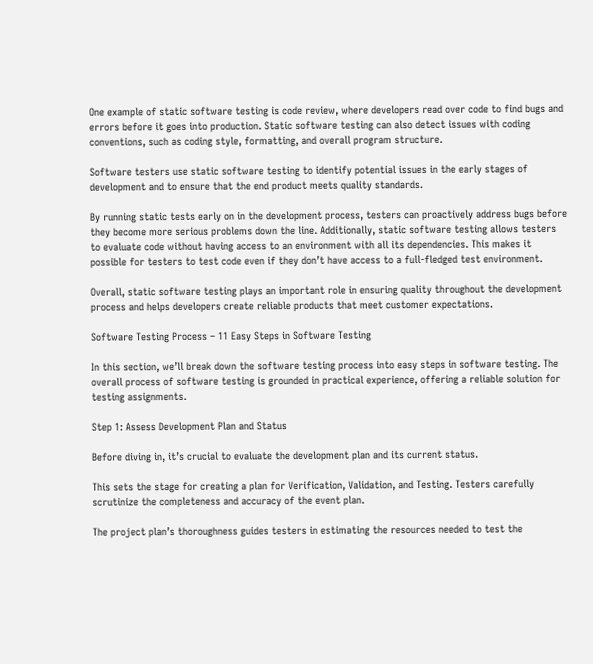One example of static software testing is code review, where developers read over code to find bugs and errors before it goes into production. Static software testing can also detect issues with coding conventions, such as coding style, formatting, and overall program structure.

Software testers use static software testing to identify potential issues in the early stages of development and to ensure that the end product meets quality standards.

By running static tests early on in the development process, testers can proactively address bugs before they become more serious problems down the line. Additionally, static software testing allows testers to evaluate code without having access to an environment with all its dependencies. This makes it possible for testers to test code even if they don’t have access to a full-fledged test environment.

Overall, static software testing plays an important role in ensuring quality throughout the development process and helps developers create reliable products that meet customer expectations.

Software Testing Process – 11 Easy Steps in Software Testing

In this section, we’ll break down the software testing process into easy steps in software testing. The overall process of software testing is grounded in practical experience, offering a reliable solution for testing assignments.

Step 1: Assess Development Plan and Status

Before diving in, it’s crucial to evaluate the development plan and its current status.

This sets the stage for creating a plan for Verification, Validation, and Testing. Testers carefully scrutinize the completeness and accuracy of the event plan.

The project plan’s thoroughness guides testers in estimating the resources needed to test the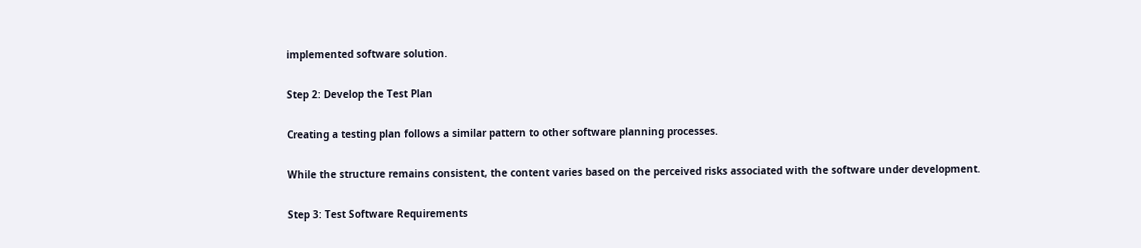implemented software solution.

Step 2: Develop the Test Plan

Creating a testing plan follows a similar pattern to other software planning processes.

While the structure remains consistent, the content varies based on the perceived risks associated with the software under development.

Step 3: Test Software Requirements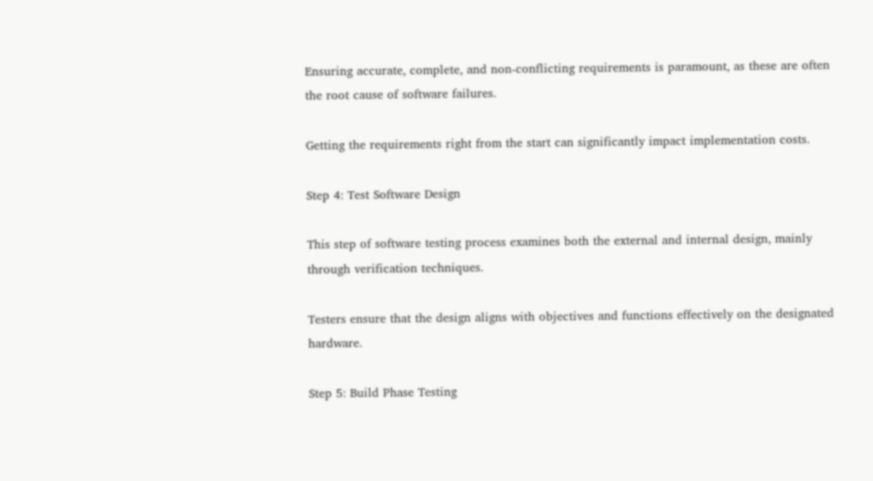Ensuring accurate, complete, and non-conflicting requirements is paramount, as these are often the root cause of software failures.

Getting the requirements right from the start can significantly impact implementation costs.

Step 4: Test Software Design

This step of software testing process examines both the external and internal design, mainly through verification techniques.

Testers ensure that the design aligns with objectives and functions effectively on the designated hardware.

Step 5: Build Phase Testing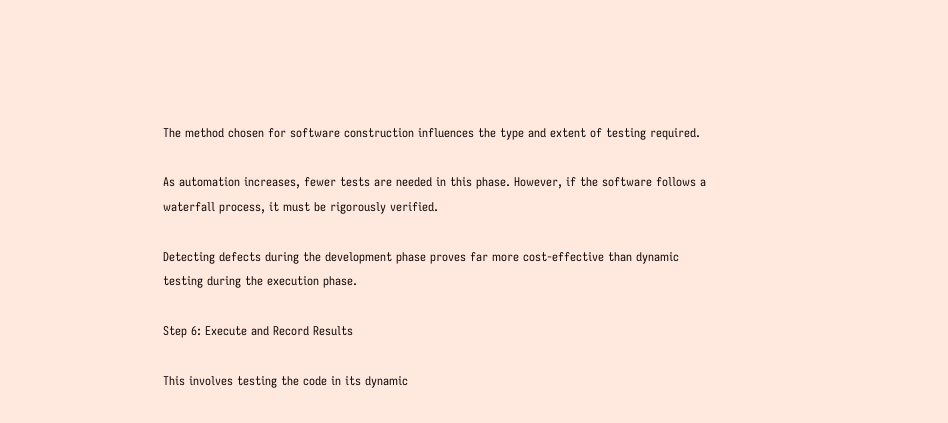The method chosen for software construction influences the type and extent of testing required.

As automation increases, fewer tests are needed in this phase. However, if the software follows a waterfall process, it must be rigorously verified.

Detecting defects during the development phase proves far more cost-effective than dynamic testing during the execution phase.

Step 6: Execute and Record Results

This involves testing the code in its dynamic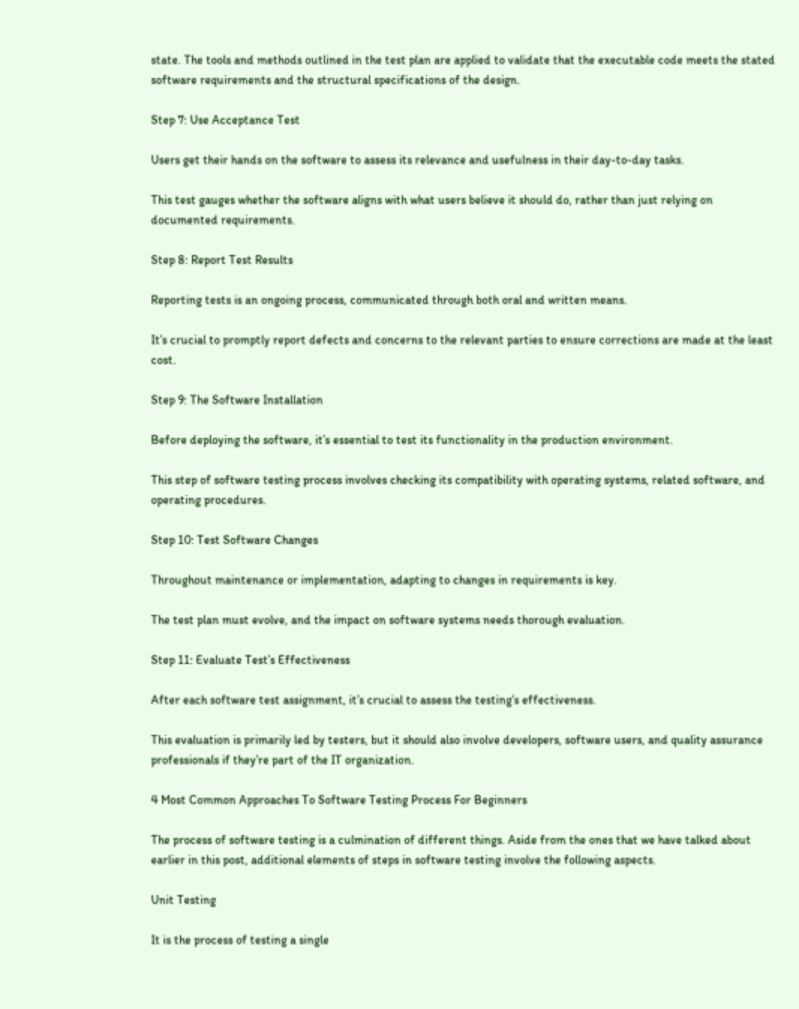state. The tools and methods outlined in the test plan are applied to validate that the executable code meets the stated software requirements and the structural specifications of the design.

Step 7: Use Acceptance Test

Users get their hands on the software to assess its relevance and usefulness in their day-to-day tasks.

This test gauges whether the software aligns with what users believe it should do, rather than just relying on documented requirements.

Step 8: Report Test Results

Reporting tests is an ongoing process, communicated through both oral and written means.

It’s crucial to promptly report defects and concerns to the relevant parties to ensure corrections are made at the least cost.

Step 9: The Software Installation

Before deploying the software, it’s essential to test its functionality in the production environment.

This step of software testing process involves checking its compatibility with operating systems, related software, and operating procedures.

Step 10: Test Software Changes

Throughout maintenance or implementation, adapting to changes in requirements is key.

The test plan must evolve, and the impact on software systems needs thorough evaluation.

Step 11: Evaluate Test’s Effectiveness

After each software test assignment, it’s crucial to assess the testing’s effectiveness.

This evaluation is primarily led by testers, but it should also involve developers, software users, and quality assurance professionals if they’re part of the IT organization.

4 Most Common Approaches To Software Testing Process For Beginners

The process of software testing is a culmination of different things. Aside from the ones that we have talked about earlier in this post, additional elements of steps in software testing involve the following aspects.

Unit Testing

It is the process of testing a single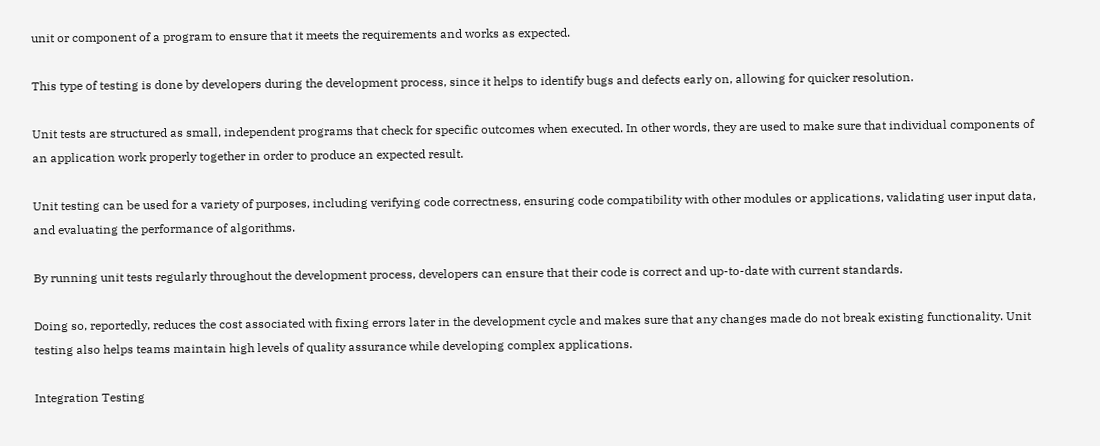unit or component of a program to ensure that it meets the requirements and works as expected.

This type of testing is done by developers during the development process, since it helps to identify bugs and defects early on, allowing for quicker resolution.

Unit tests are structured as small, independent programs that check for specific outcomes when executed. In other words, they are used to make sure that individual components of an application work properly together in order to produce an expected result.

Unit testing can be used for a variety of purposes, including verifying code correctness, ensuring code compatibility with other modules or applications, validating user input data, and evaluating the performance of algorithms.

By running unit tests regularly throughout the development process, developers can ensure that their code is correct and up-to-date with current standards.

Doing so, reportedly, reduces the cost associated with fixing errors later in the development cycle and makes sure that any changes made do not break existing functionality. Unit testing also helps teams maintain high levels of quality assurance while developing complex applications.

Integration Testing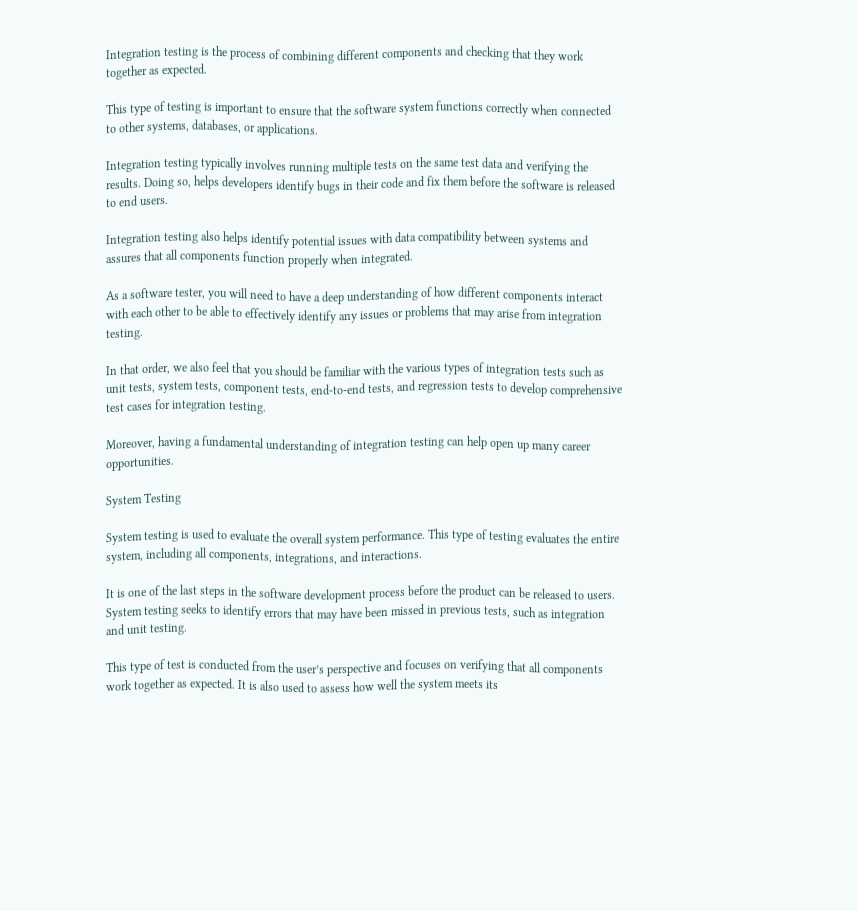Integration testing is the process of combining different components and checking that they work together as expected.

This type of testing is important to ensure that the software system functions correctly when connected to other systems, databases, or applications.

Integration testing typically involves running multiple tests on the same test data and verifying the results. Doing so, helps developers identify bugs in their code and fix them before the software is released to end users.

Integration testing also helps identify potential issues with data compatibility between systems and assures that all components function properly when integrated.

As a software tester, you will need to have a deep understanding of how different components interact with each other to be able to effectively identify any issues or problems that may arise from integration testing.

In that order, we also feel that you should be familiar with the various types of integration tests such as unit tests, system tests, component tests, end-to-end tests, and regression tests to develop comprehensive test cases for integration testing.

Moreover, having a fundamental understanding of integration testing can help open up many career opportunities.

System Testing

System testing is used to evaluate the overall system performance. This type of testing evaluates the entire system, including all components, integrations, and interactions.

It is one of the last steps in the software development process before the product can be released to users. System testing seeks to identify errors that may have been missed in previous tests, such as integration and unit testing.

This type of test is conducted from the user’s perspective and focuses on verifying that all components work together as expected. It is also used to assess how well the system meets its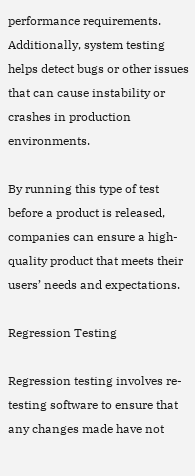performance requirements. Additionally, system testing helps detect bugs or other issues that can cause instability or crashes in production environments.

By running this type of test before a product is released, companies can ensure a high-quality product that meets their users’ needs and expectations.

Regression Testing

Regression testing involves re-testing software to ensure that any changes made have not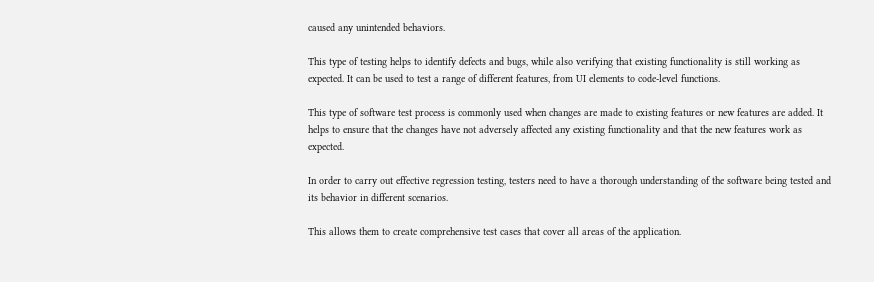caused any unintended behaviors.

This type of testing helps to identify defects and bugs, while also verifying that existing functionality is still working as expected. It can be used to test a range of different features, from UI elements to code-level functions.

This type of software test process is commonly used when changes are made to existing features or new features are added. It helps to ensure that the changes have not adversely affected any existing functionality and that the new features work as expected.

In order to carry out effective regression testing, testers need to have a thorough understanding of the software being tested and its behavior in different scenarios.

This allows them to create comprehensive test cases that cover all areas of the application.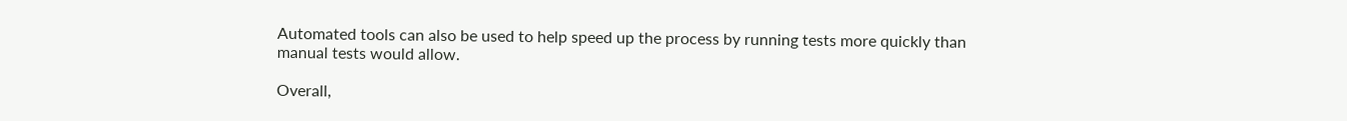Automated tools can also be used to help speed up the process by running tests more quickly than manual tests would allow.

Overall,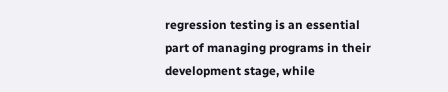regression testing is an essential part of managing programs in their development stage, while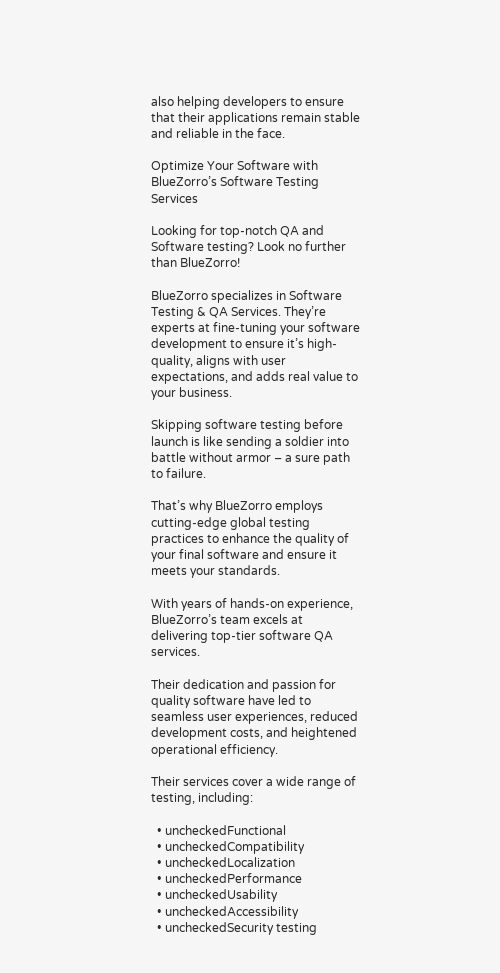also helping developers to ensure that their applications remain stable and reliable in the face.

Optimize Your Software with BlueZorro’s Software Testing Services

Looking for top-notch QA and Software testing? Look no further than BlueZorro!

BlueZorro specializes in Software Testing & QA Services. They’re experts at fine-tuning your software development to ensure it’s high-quality, aligns with user expectations, and adds real value to your business.

Skipping software testing before launch is like sending a soldier into battle without armor – a sure path to failure.

That’s why BlueZorro employs cutting-edge global testing practices to enhance the quality of your final software and ensure it meets your standards.

With years of hands-on experience, BlueZorro’s team excels at delivering top-tier software QA services.

Their dedication and passion for quality software have led to seamless user experiences, reduced development costs, and heightened operational efficiency.

Their services cover a wide range of testing, including:

  • uncheckedFunctional
  • uncheckedCompatibility
  • uncheckedLocalization
  • uncheckedPerformance
  • uncheckedUsability
  • uncheckedAccessibility
  • uncheckedSecurity testing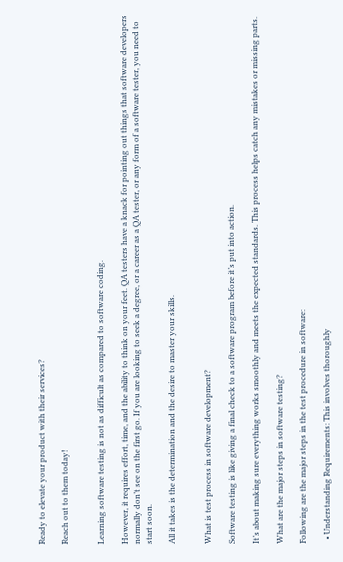Ready to elevate your product with their services?

Reach out to them today!


Learning software testing is not as difficult as compared to software coding.

However, it requires effort, time, and the ability to think on your feet. QA testers have a knack for pointing out things that software developers normally don’t see on the first go. If you are looking to seek a degree, or a career as a QA tester, or any form of a software tester, you need to start soon.

All it takes is the determination and the desire to master your skills.


What is test process in software development?

Software testing is like giving a final check to a software program before it’s put into action.

It’s about making sure everything works smoothly and meets the expected standards. This process helps catch any mistakes or missing parts.

What are the major steps in software testing?

Following are the major steps in the test procedure in software:

  • Understanding Requirements: This involves thoroughly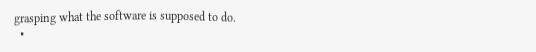grasping what the software is supposed to do.
  •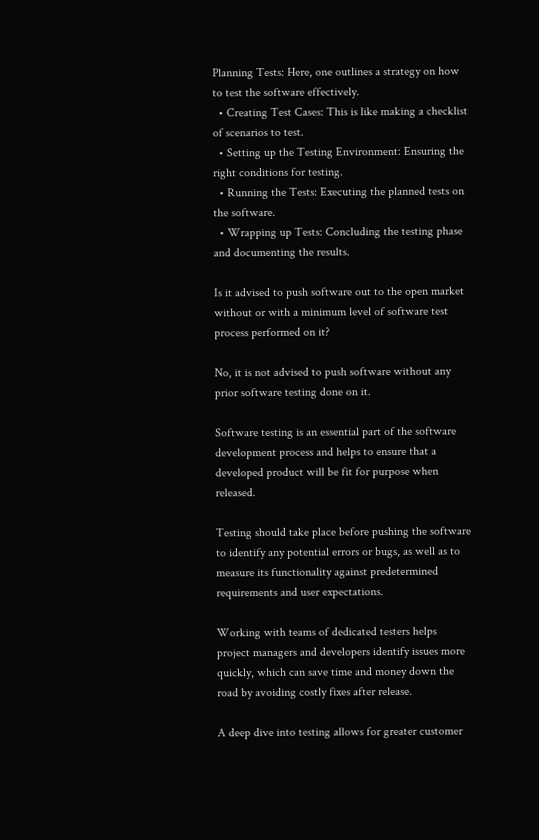Planning Tests: Here, one outlines a strategy on how to test the software effectively.
  • Creating Test Cases: This is like making a checklist of scenarios to test.
  • Setting up the Testing Environment: Ensuring the right conditions for testing.
  • Running the Tests: Executing the planned tests on the software.
  • Wrapping up Tests: Concluding the testing phase and documenting the results.

Is it advised to push software out to the open market without or with a minimum level of software test process performed on it?

No, it is not advised to push software without any prior software testing done on it.

Software testing is an essential part of the software development process and helps to ensure that a developed product will be fit for purpose when released.

Testing should take place before pushing the software to identify any potential errors or bugs, as well as to measure its functionality against predetermined requirements and user expectations.

Working with teams of dedicated testers helps project managers and developers identify issues more quickly, which can save time and money down the road by avoiding costly fixes after release.

A deep dive into testing allows for greater customer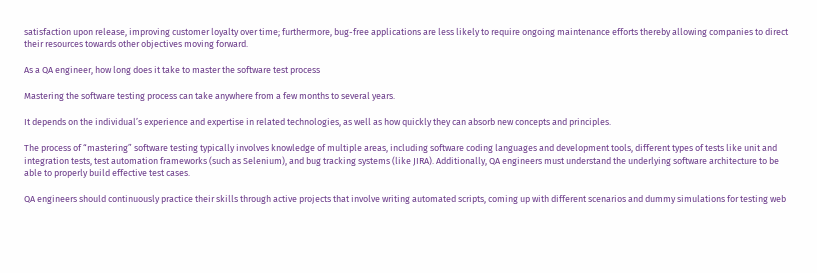satisfaction upon release, improving customer loyalty over time; furthermore, bug-free applications are less likely to require ongoing maintenance efforts thereby allowing companies to direct their resources towards other objectives moving forward.

As a QA engineer, how long does it take to master the software test process

Mastering the software testing process can take anywhere from a few months to several years.

It depends on the individual’s experience and expertise in related technologies, as well as how quickly they can absorb new concepts and principles.

The process of “mastering” software testing typically involves knowledge of multiple areas, including software coding languages and development tools, different types of tests like unit and integration tests, test automation frameworks (such as Selenium), and bug tracking systems (like JIRA). Additionally, QA engineers must understand the underlying software architecture to be able to properly build effective test cases.

QA engineers should continuously practice their skills through active projects that involve writing automated scripts, coming up with different scenarios and dummy simulations for testing web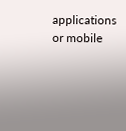applications or mobile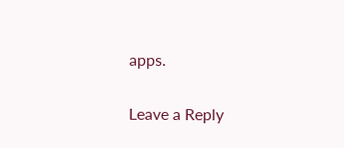apps.

Leave a Reply